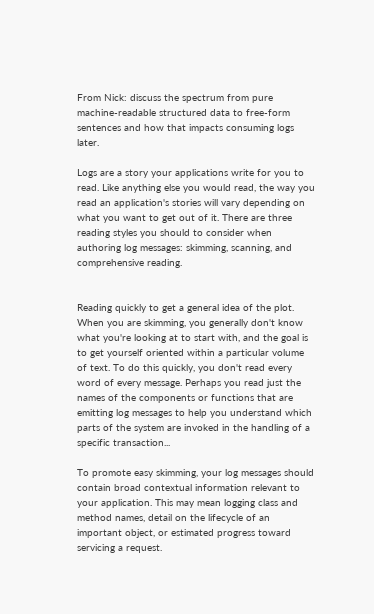From Nick: discuss the spectrum from pure machine-readable structured data to free-form sentences and how that impacts consuming logs later.

Logs are a story your applications write for you to read. Like anything else you would read, the way you read an application's stories will vary depending on what you want to get out of it. There are three reading styles you should to consider when authoring log messages: skimming, scanning, and comprehensive reading.


Reading quickly to get a general idea of the plot. When you are skimming, you generally don't know what you're looking at to start with, and the goal is to get yourself oriented within a particular volume of text. To do this quickly, you don't read every word of every message. Perhaps you read just the names of the components or functions that are emitting log messages to help you understand which parts of the system are invoked in the handling of a specific transaction...

To promote easy skimming, your log messages should contain broad contextual information relevant to your application. This may mean logging class and method names, detail on the lifecycle of an important object, or estimated progress toward servicing a request.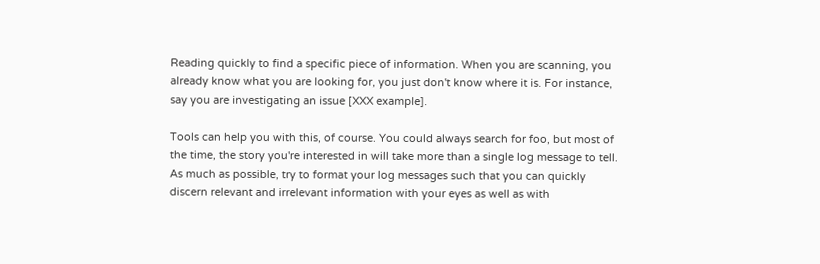Reading quickly to find a specific piece of information. When you are scanning, you already know what you are looking for, you just don't know where it is. For instance, say you are investigating an issue [XXX example].

Tools can help you with this, of course. You could always search for foo, but most of the time, the story you're interested in will take more than a single log message to tell. As much as possible, try to format your log messages such that you can quickly discern relevant and irrelevant information with your eyes as well as with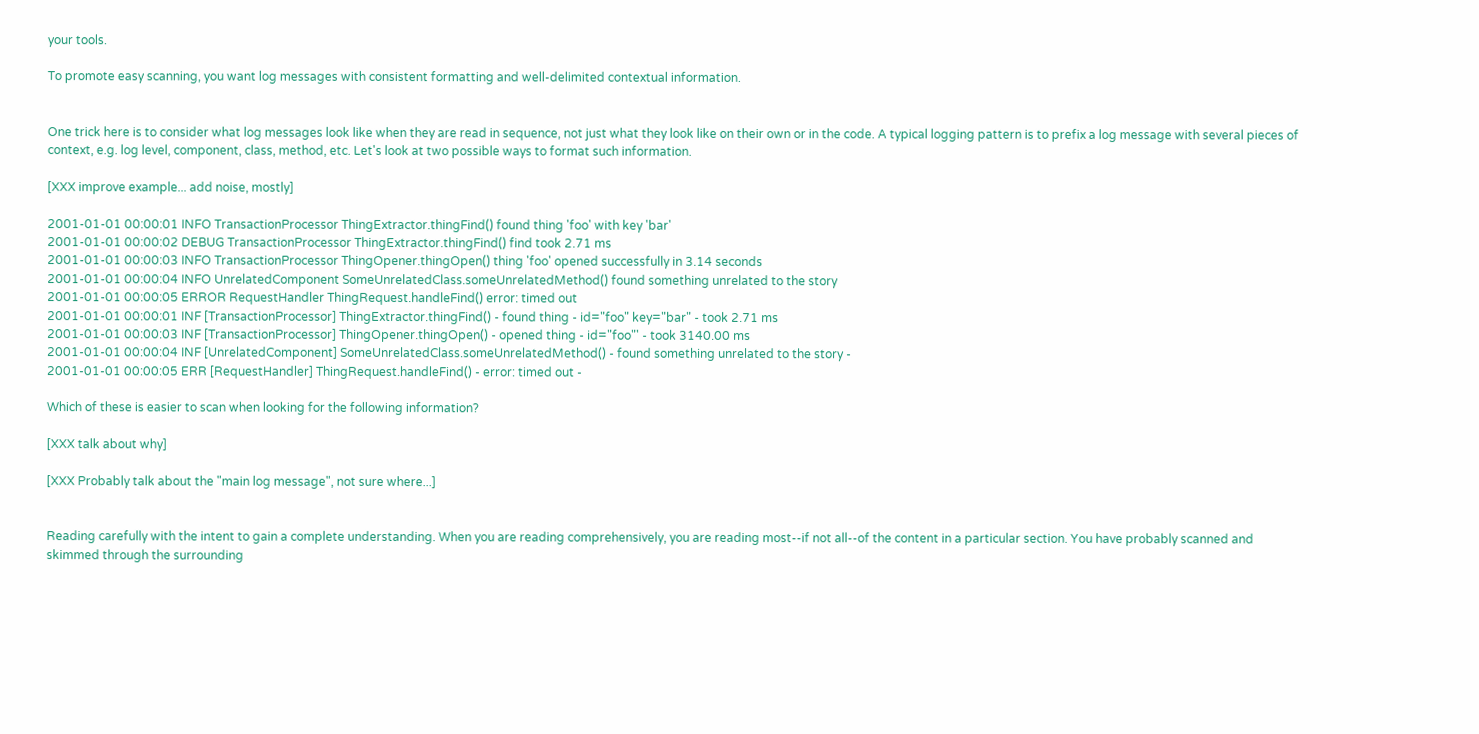your tools.

To promote easy scanning, you want log messages with consistent formatting and well-delimited contextual information.


One trick here is to consider what log messages look like when they are read in sequence, not just what they look like on their own or in the code. A typical logging pattern is to prefix a log message with several pieces of context, e.g. log level, component, class, method, etc. Let's look at two possible ways to format such information.

[XXX improve example... add noise, mostly]

2001-01-01 00:00:01 INFO TransactionProcessor ThingExtractor.thingFind() found thing 'foo' with key 'bar'
2001-01-01 00:00:02 DEBUG TransactionProcessor ThingExtractor.thingFind() find took 2.71 ms
2001-01-01 00:00:03 INFO TransactionProcessor ThingOpener.thingOpen() thing 'foo' opened successfully in 3.14 seconds
2001-01-01 00:00:04 INFO UnrelatedComponent SomeUnrelatedClass.someUnrelatedMethod() found something unrelated to the story
2001-01-01 00:00:05 ERROR RequestHandler ThingRequest.handleFind() error: timed out
2001-01-01 00:00:01 INF [TransactionProcessor] ThingExtractor.thingFind() - found thing - id="foo" key="bar" - took 2.71 ms
2001-01-01 00:00:03 INF [TransactionProcessor] ThingOpener.thingOpen() - opened thing - id="foo"' - took 3140.00 ms
2001-01-01 00:00:04 INF [UnrelatedComponent] SomeUnrelatedClass.someUnrelatedMethod() - found something unrelated to the story -
2001-01-01 00:00:05 ERR [RequestHandler] ThingRequest.handleFind() - error: timed out -

Which of these is easier to scan when looking for the following information?

[XXX talk about why]

[XXX Probably talk about the "main log message", not sure where...]


Reading carefully with the intent to gain a complete understanding. When you are reading comprehensively, you are reading most--if not all--of the content in a particular section. You have probably scanned and skimmed through the surrounding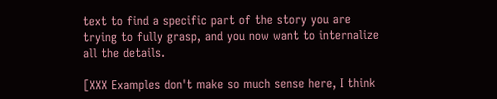text to find a specific part of the story you are trying to fully grasp, and you now want to internalize all the details.

[XXX Examples don't make so much sense here, I think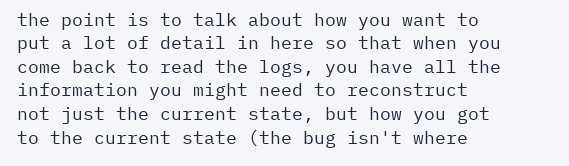the point is to talk about how you want to put a lot of detail in here so that when you come back to read the logs, you have all the information you might need to reconstruct not just the current state, but how you got to the current state (the bug isn't where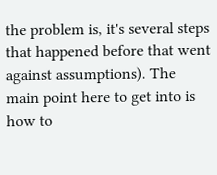the problem is, it's several steps that happened before that went against assumptions). The main point here to get into is how to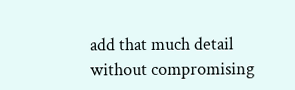add that much detail without compromising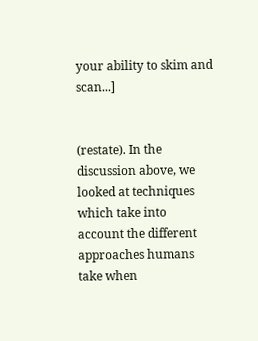your ability to skim and scan...]


(restate). In the discussion above, we looked at techniques which take into account the different approaches humans take when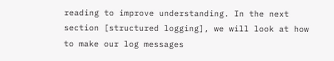reading to improve understanding. In the next section [structured logging], we will look at how to make our log messages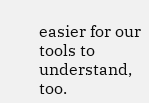easier for our tools to understand, too.